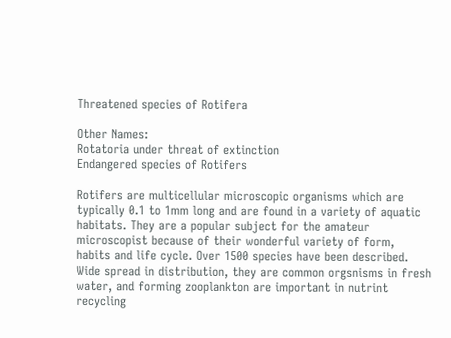Threatened species of Rotifera

Other Names:
Rotatoria under threat of extinction
Endangered species of Rotifers

Rotifers are multicellular microscopic organisms which are typically 0.1 to 1mm long and are found in a variety of aquatic habitats. They are a popular subject for the amateur microscopist because of their wonderful variety of form, habits and life cycle. Over 1500 species have been described. Wide spread in distribution, they are common orgsnisms in fresh water, and forming zooplankton are important in nutrint recycling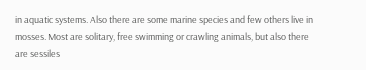in aquatic systems. Also there are some marine species and few others live in mosses. Most are solitary, free swimming or crawling animals, but also there are sessiles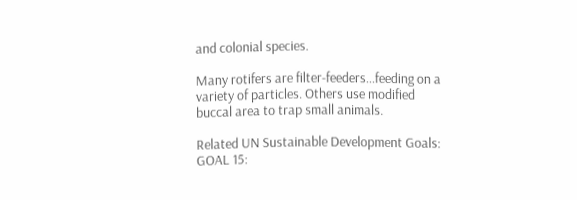and colonial species.

Many rotifers are filter-feeders...feeding on a variety of particles. Others use modified buccal area to trap small animals.

Related UN Sustainable Development Goals:
GOAL 15: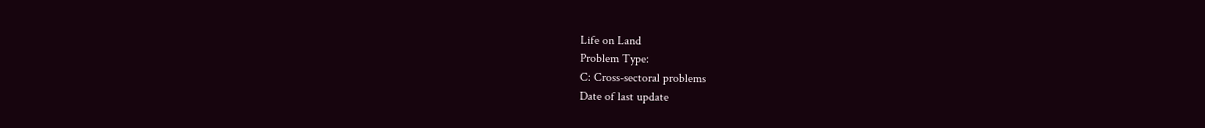Life on Land
Problem Type:
C: Cross-sectoral problems
Date of last update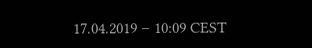17.04.2019 – 10:09 CEST